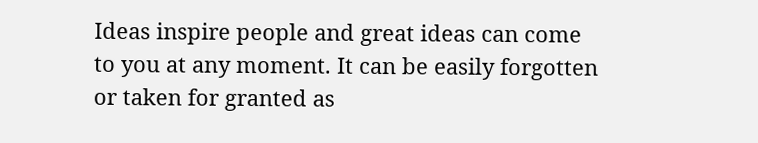Ideas inspire people and great ideas can come to you at any moment. It can be easily forgotten or taken for granted as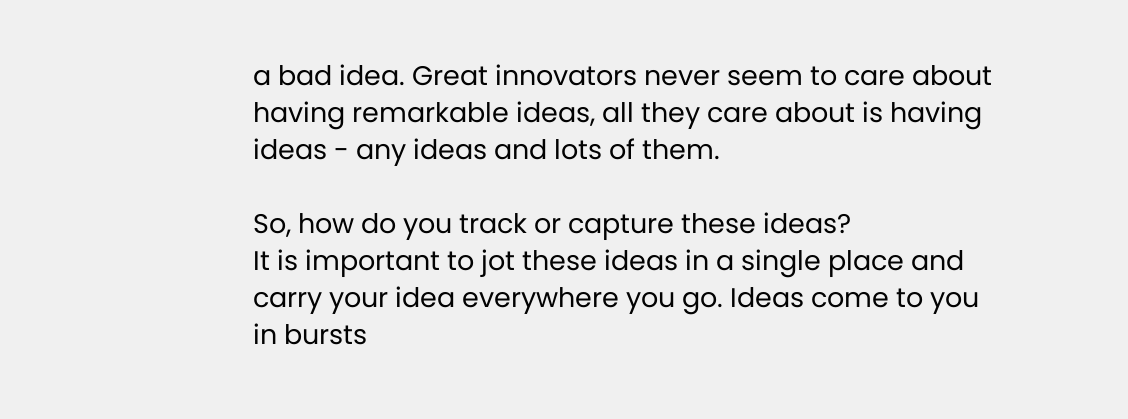a bad idea. Great innovators never seem to care about having remarkable ideas, all they care about is having ideas - any ideas and lots of them.

So, how do you track or capture these ideas?
It is important to jot these ideas in a single place and carry your idea everywhere you go. Ideas come to you in bursts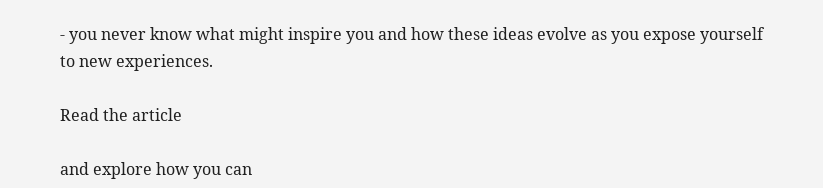- you never know what might inspire you and how these ideas evolve as you expose yourself to new experiences.

Read the article

and explore how you can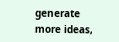generate more ideas,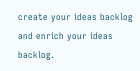create your ideas backlog and enrich your ideas backlog.